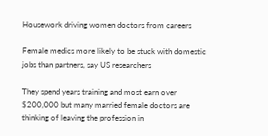Housework driving women doctors from careers

Female medics more likely to be stuck with domestic jobs than partners, say US researchers

They spend years training and most earn over $200,000 but many married female doctors are thinking of leaving the profession in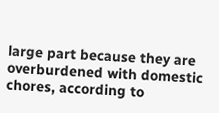large part because they are overburdened with domestic chores, according to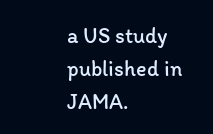a US study published in JAMA.